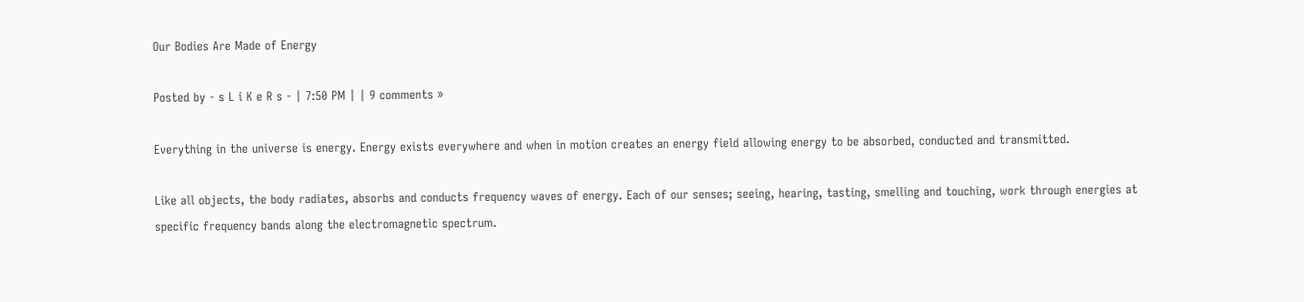Our Bodies Are Made of Energy

Posted by - s L i K e R s - | 7:50 PM | | 9 comments »

Everything in the universe is energy. Energy exists everywhere and when in motion creates an energy field allowing energy to be absorbed, conducted and transmitted.

Like all objects, the body radiates, absorbs and conducts frequency waves of energy. Each of our senses; seeing, hearing, tasting, smelling and touching, work through energies at specific frequency bands along the electromagnetic spectrum.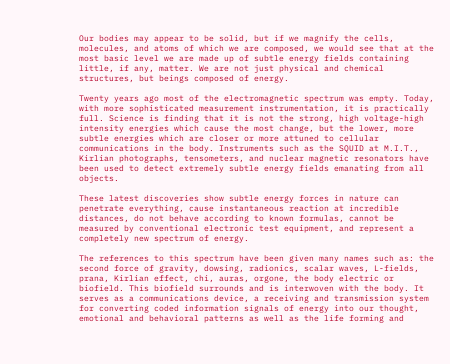Our bodies may appear to be solid, but if we magnify the cells, molecules, and atoms of which we are composed, we would see that at the most basic level we are made up of subtle energy fields containing little, if any, matter. We are not just physical and chemical structures, but beings composed of energy.

Twenty years ago most of the electromagnetic spectrum was empty. Today, with more sophisticated measurement instrumentation, it is practically full. Science is finding that it is not the strong, high voltage-high intensity energies which cause the most change, but the lower, more subtle energies which are closer or more attuned to cellular communications in the body. Instruments such as the SQUID at M.I.T., Kirlian photographs, tensometers, and nuclear magnetic resonators have been used to detect extremely subtle energy fields emanating from all objects.

These latest discoveries show subtle energy forces in nature can penetrate everything, cause instantaneous reaction at incredible distances, do not behave according to known formulas, cannot be measured by conventional electronic test equipment, and represent a completely new spectrum of energy.

The references to this spectrum have been given many names such as: the second force of gravity, dowsing, radionics, scalar waves, L-fields, prana, Kirlian effect, chi, auras, orgone, the body electric or biofield. This biofield surrounds and is interwoven with the body. It serves as a communications device, a receiving and transmission system for converting coded information signals of energy into our thought, emotional and behavioral patterns as well as the life forming and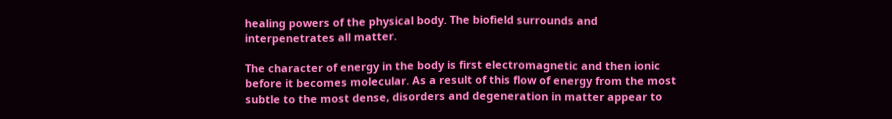healing powers of the physical body. The biofield surrounds and interpenetrates all matter.

The character of energy in the body is first electromagnetic and then ionic before it becomes molecular. As a result of this flow of energy from the most subtle to the most dense, disorders and degeneration in matter appear to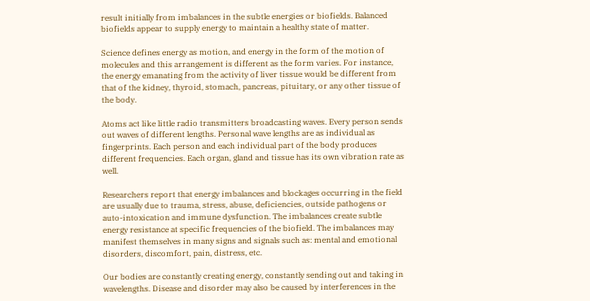result initially from imbalances in the subtle energies or biofields. Balanced biofields appear to supply energy to maintain a healthy state of matter.

Science defines energy as motion, and energy in the form of the motion of molecules and this arrangement is different as the form varies. For instance, the energy emanating from the activity of liver tissue would be different from that of the kidney, thyroid, stomach, pancreas, pituitary, or any other tissue of the body.

Atoms act like little radio transmitters broadcasting waves. Every person sends out waves of different lengths. Personal wave lengths are as individual as fingerprints. Each person and each individual part of the body produces different frequencies. Each organ, gland and tissue has its own vibration rate as well.

Researchers report that energy imbalances and blockages occurring in the field are usually due to trauma, stress, abuse, deficiencies, outside pathogens or auto-intoxication and immune dysfunction. The imbalances create subtle energy resistance at specific frequencies of the biofield. The imbalances may manifest themselves in many signs and signals such as: mental and emotional disorders, discomfort, pain, distress, etc.

Our bodies are constantly creating energy, constantly sending out and taking in wavelengths. Disease and disorder may also be caused by interferences in the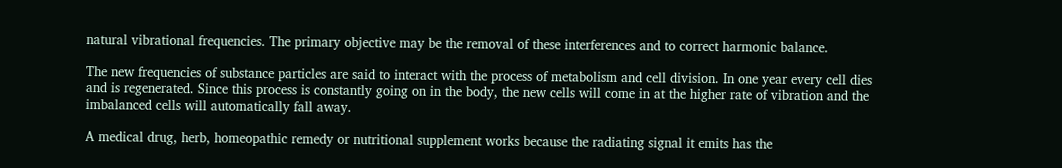natural vibrational frequencies. The primary objective may be the removal of these interferences and to correct harmonic balance.

The new frequencies of substance particles are said to interact with the process of metabolism and cell division. In one year every cell dies and is regenerated. Since this process is constantly going on in the body, the new cells will come in at the higher rate of vibration and the imbalanced cells will automatically fall away.

A medical drug, herb, homeopathic remedy or nutritional supplement works because the radiating signal it emits has the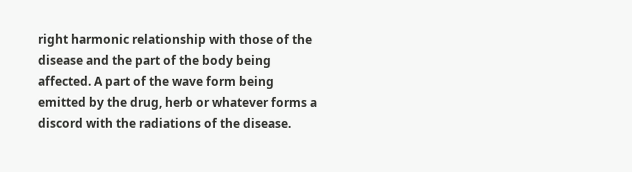right harmonic relationship with those of the disease and the part of the body being affected. A part of the wave form being emitted by the drug, herb or whatever forms a discord with the radiations of the disease.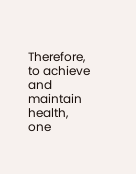Therefore, to achieve and maintain health, one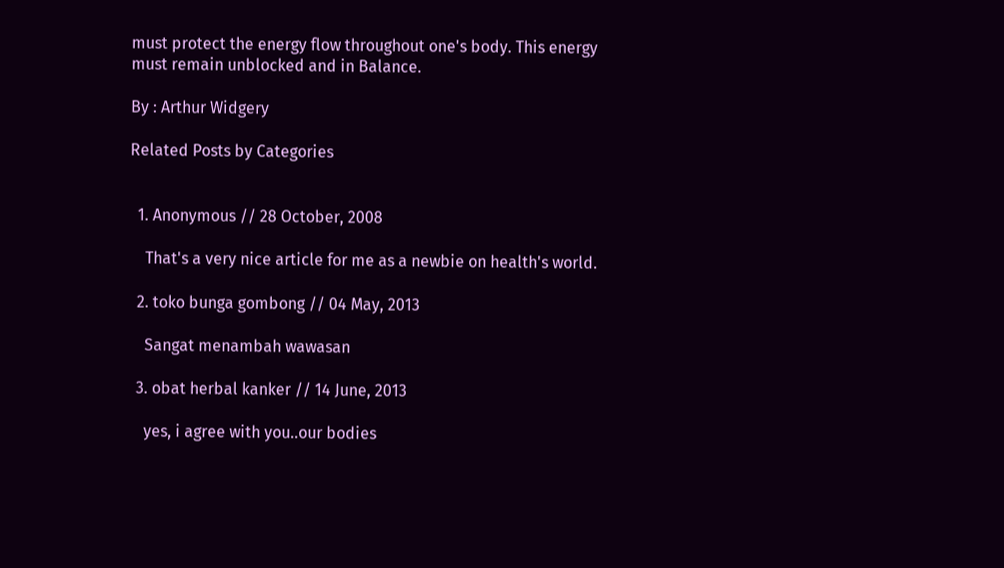must protect the energy flow throughout one's body. This energy must remain unblocked and in Balance.

By : Arthur Widgery

Related Posts by Categories


  1. Anonymous // 28 October, 2008

    That's a very nice article for me as a newbie on health's world.

  2. toko bunga gombong // 04 May, 2013

    Sangat menambah wawasan

  3. obat herbal kanker // 14 June, 2013

    yes, i agree with you..our bodies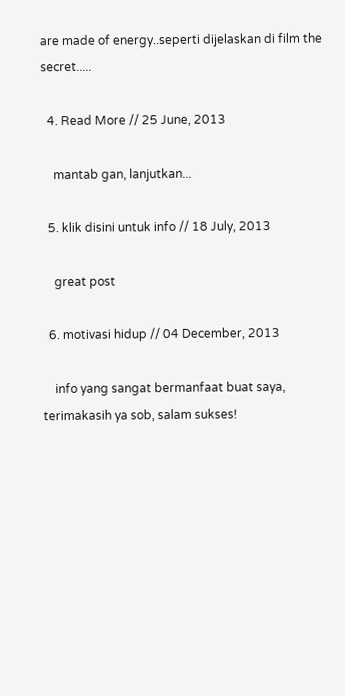are made of energy..seperti dijelaskan di film the secret.....

  4. Read More // 25 June, 2013

    mantab gan, lanjutkan...

  5. klik disini untuk info // 18 July, 2013

    great post

  6. motivasi hidup // 04 December, 2013

    info yang sangat bermanfaat buat saya, terimakasih ya sob, salam sukses!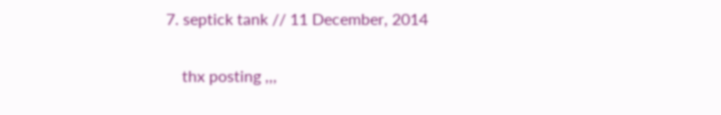7. septick tank // 11 December, 2014

    thx posting ,,,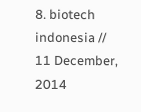8. biotech indonesia // 11 December, 2014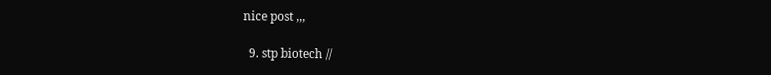nice post ,,,

  9. stp biotech //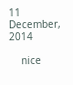11 December, 2014

    nice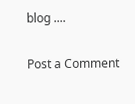blog ....

Post a Comment